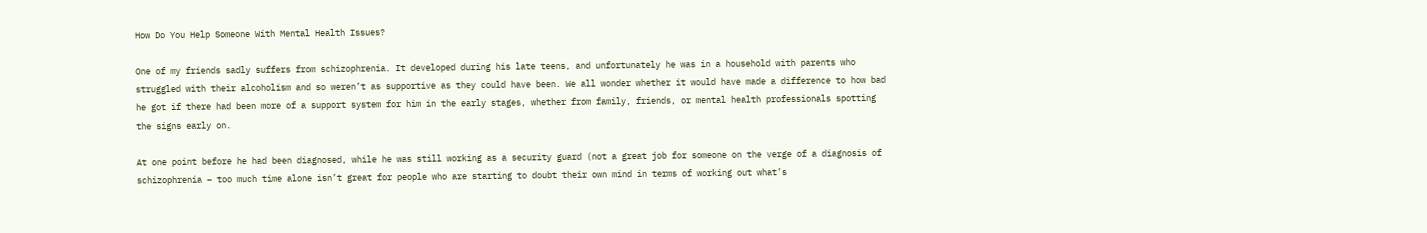How Do You Help Someone With Mental Health Issues?

One of my friends sadly suffers from schizophrenia. It developed during his late teens, and unfortunately he was in a household with parents who struggled with their alcoholism and so weren’t as supportive as they could have been. We all wonder whether it would have made a difference to how bad he got if there had been more of a support system for him in the early stages, whether from family, friends, or mental health professionals spotting the signs early on.

At one point before he had been diagnosed, while he was still working as a security guard (not a great job for someone on the verge of a diagnosis of schizophrenia – too much time alone isn’t great for people who are starting to doubt their own mind in terms of working out what’s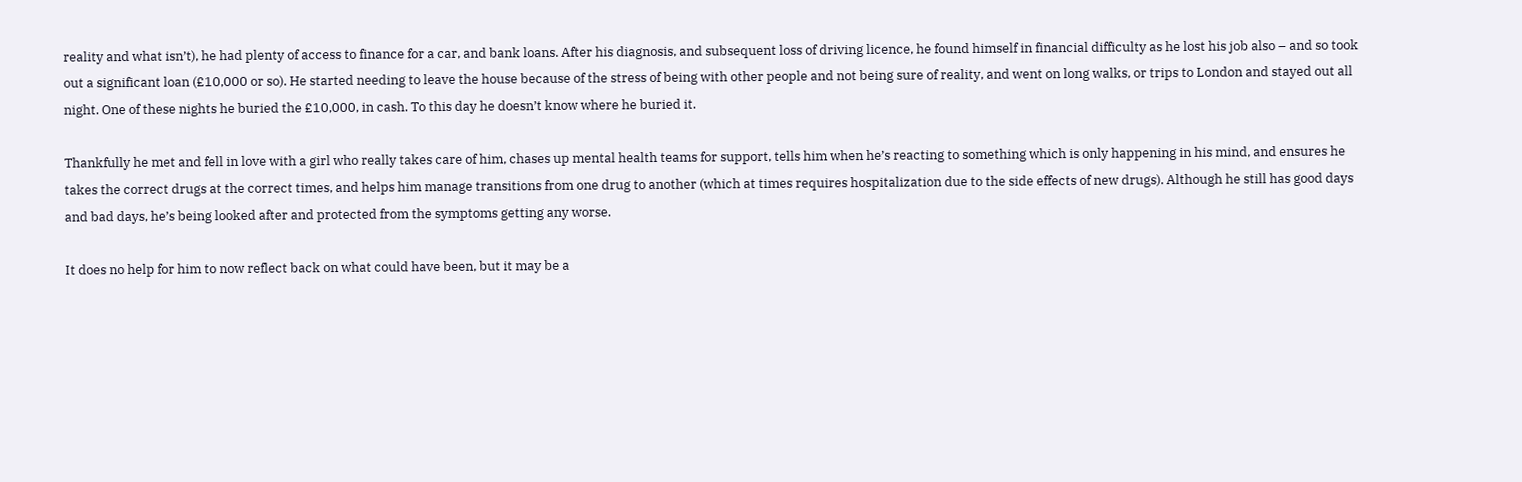reality and what isn’t), he had plenty of access to finance for a car, and bank loans. After his diagnosis, and subsequent loss of driving licence, he found himself in financial difficulty as he lost his job also – and so took out a significant loan (£10,000 or so). He started needing to leave the house because of the stress of being with other people and not being sure of reality, and went on long walks, or trips to London and stayed out all night. One of these nights he buried the £10,000, in cash. To this day he doesn’t know where he buried it.

Thankfully he met and fell in love with a girl who really takes care of him, chases up mental health teams for support, tells him when he’s reacting to something which is only happening in his mind, and ensures he takes the correct drugs at the correct times, and helps him manage transitions from one drug to another (which at times requires hospitalization due to the side effects of new drugs). Although he still has good days and bad days, he’s being looked after and protected from the symptoms getting any worse.

It does no help for him to now reflect back on what could have been, but it may be a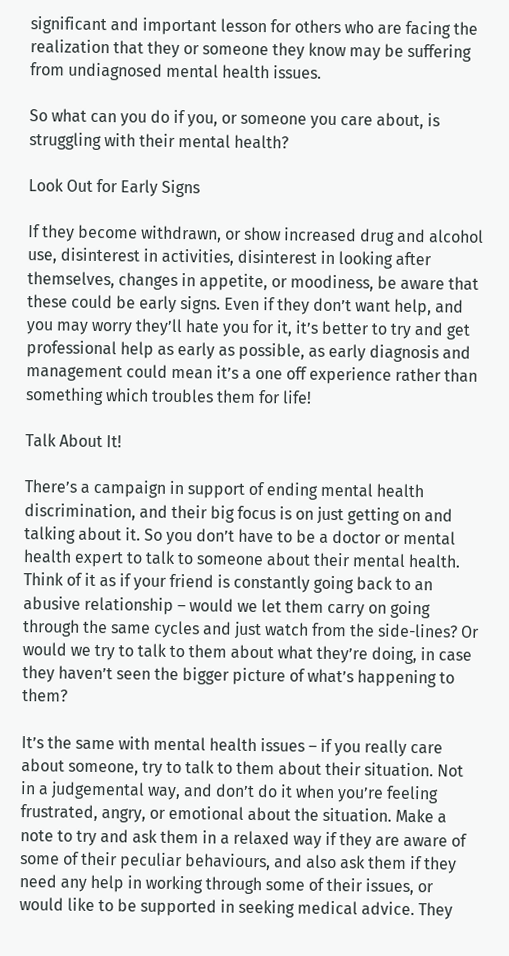significant and important lesson for others who are facing the realization that they or someone they know may be suffering from undiagnosed mental health issues.

So what can you do if you, or someone you care about, is struggling with their mental health?

Look Out for Early Signs

If they become withdrawn, or show increased drug and alcohol use, disinterest in activities, disinterest in looking after themselves, changes in appetite, or moodiness, be aware that these could be early signs. Even if they don’t want help, and you may worry they’ll hate you for it, it’s better to try and get professional help as early as possible, as early diagnosis and management could mean it’s a one off experience rather than something which troubles them for life!

Talk About It!

There’s a campaign in support of ending mental health discrimination, and their big focus is on just getting on and talking about it. So you don’t have to be a doctor or mental health expert to talk to someone about their mental health. Think of it as if your friend is constantly going back to an abusive relationship – would we let them carry on going through the same cycles and just watch from the side-lines? Or would we try to talk to them about what they’re doing, in case they haven’t seen the bigger picture of what’s happening to them?

It’s the same with mental health issues – if you really care about someone, try to talk to them about their situation. Not in a judgemental way, and don’t do it when you’re feeling frustrated, angry, or emotional about the situation. Make a note to try and ask them in a relaxed way if they are aware of some of their peculiar behaviours, and also ask them if they need any help in working through some of their issues, or would like to be supported in seeking medical advice. They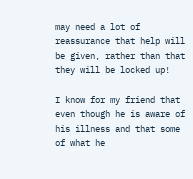may need a lot of reassurance that help will be given, rather than that they will be locked up!

I know for my friend that even though he is aware of his illness and that some of what he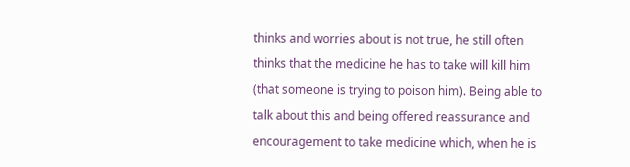thinks and worries about is not true, he still often thinks that the medicine he has to take will kill him (that someone is trying to poison him). Being able to talk about this and being offered reassurance and encouragement to take medicine which, when he is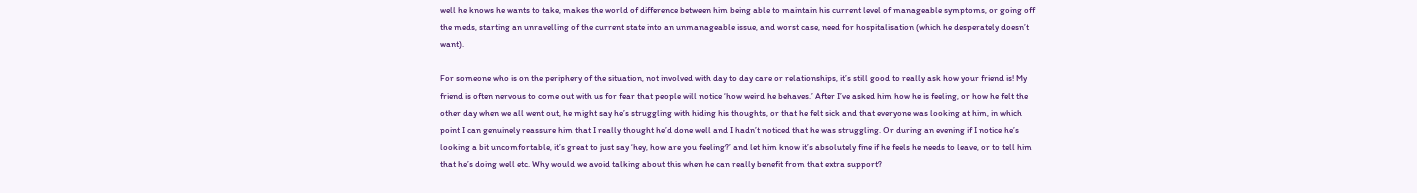well he knows he wants to take, makes the world of difference between him being able to maintain his current level of manageable symptoms, or going off the meds, starting an unravelling of the current state into an unmanageable issue, and worst case, need for hospitalisation (which he desperately doesn’t want).

For someone who is on the periphery of the situation, not involved with day to day care or relationships, it’s still good to really ask how your friend is! My friend is often nervous to come out with us for fear that people will notice ‘how weird he behaves.’ After I’ve asked him how he is feeling, or how he felt the other day when we all went out, he might say he’s struggling with hiding his thoughts, or that he felt sick and that everyone was looking at him, in which point I can genuinely reassure him that I really thought he’d done well and I hadn’t noticed that he was struggling. Or during an evening if I notice he’s looking a bit uncomfortable, it’s great to just say ‘hey, how are you feeling?’ and let him know it’s absolutely fine if he feels he needs to leave, or to tell him that he’s doing well etc. Why would we avoid talking about this when he can really benefit from that extra support?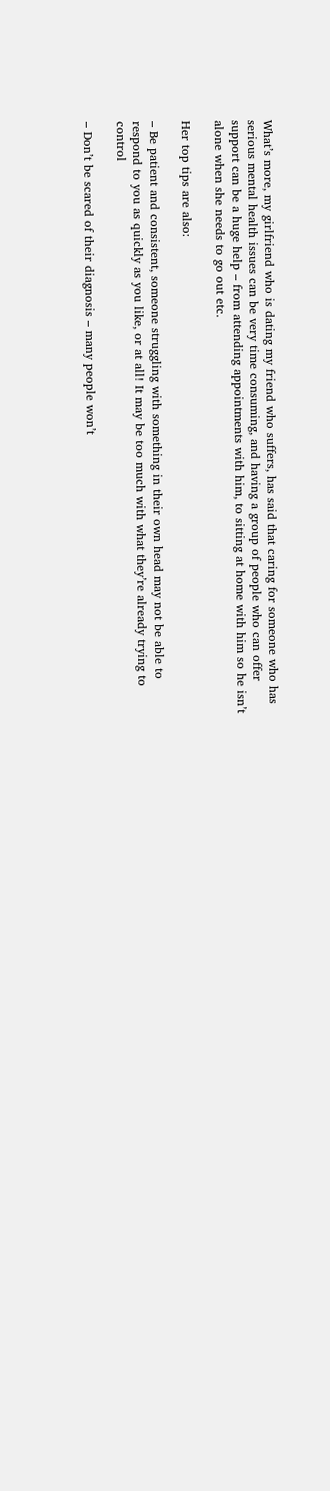What’s more, my girlfriend who is dating my friend who suffers, has said that caring for someone who has serious mental health issues can be very time consuming, and having a group of people who can offer support can be a huge help – from attending appointments with him, to sitting at home with him so he isn’t alone when she needs to go out etc.

Her top tips are also:

– Be patient and consistent, someone struggling with something in their own head may not be able to respond to you as quickly as you like, or at all! It may be too much with what they’re already trying to control

– Don’t be scared of their diagnosis – many people won’t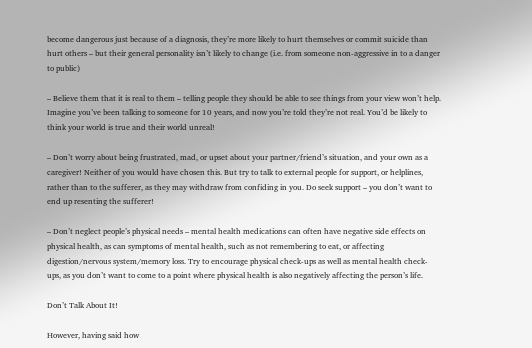become dangerous just because of a diagnosis, they’re more likely to hurt themselves or commit suicide than hurt others – but their general personality isn’t likely to change (i.e. from someone non-aggressive in to a danger to public)

– Believe them that it is real to them – telling people they should be able to see things from your view won’t help. Imagine you’ve been talking to someone for 10 years, and now you’re told they’re not real. You’d be likely to think your world is true and their world unreal!

– Don’t worry about being frustrated, mad, or upset about your partner/friend’s situation, and your own as a caregiver! Neither of you would have chosen this. But try to talk to external people for support, or helplines, rather than to the sufferer, as they may withdraw from confiding in you. Do seek support – you don’t want to end up resenting the sufferer!

– Don’t neglect people’s physical needs – mental health medications can often have negative side effects on physical health, as can symptoms of mental health, such as not remembering to eat, or affecting digestion/nervous system/memory loss. Try to encourage physical check-ups as well as mental health check-ups, as you don’t want to come to a point where physical health is also negatively affecting the person’s life.

Don’t Talk About It!

However, having said how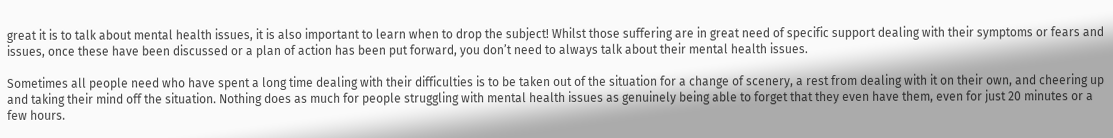great it is to talk about mental health issues, it is also important to learn when to drop the subject! Whilst those suffering are in great need of specific support dealing with their symptoms or fears and issues, once these have been discussed or a plan of action has been put forward, you don’t need to always talk about their mental health issues.

Sometimes all people need who have spent a long time dealing with their difficulties is to be taken out of the situation for a change of scenery, a rest from dealing with it on their own, and cheering up and taking their mind off the situation. Nothing does as much for people struggling with mental health issues as genuinely being able to forget that they even have them, even for just 20 minutes or a few hours.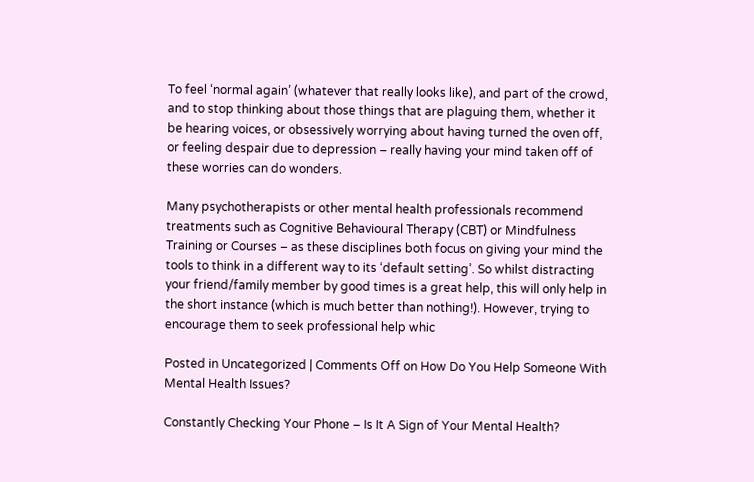To feel ‘normal again’ (whatever that really looks like), and part of the crowd, and to stop thinking about those things that are plaguing them, whether it be hearing voices, or obsessively worrying about having turned the oven off, or feeling despair due to depression – really having your mind taken off of these worries can do wonders.

Many psychotherapists or other mental health professionals recommend treatments such as Cognitive Behavioural Therapy (CBT) or Mindfulness Training or Courses – as these disciplines both focus on giving your mind the tools to think in a different way to its ‘default setting’. So whilst distracting your friend/family member by good times is a great help, this will only help in the short instance (which is much better than nothing!). However, trying to encourage them to seek professional help whic

Posted in Uncategorized | Comments Off on How Do You Help Someone With Mental Health Issues?

Constantly Checking Your Phone – Is It A Sign of Your Mental Health?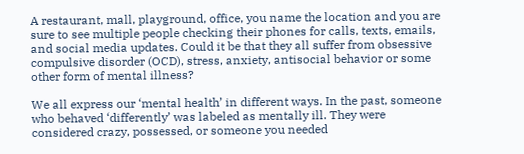A restaurant, mall, playground, office, you name the location and you are sure to see multiple people checking their phones for calls, texts, emails, and social media updates. Could it be that they all suffer from obsessive compulsive disorder (OCD), stress, anxiety, antisocial behavior or some other form of mental illness?

We all express our ‘mental health’ in different ways. In the past, someone who behaved ‘differently’ was labeled as mentally ill. They were considered crazy, possessed, or someone you needed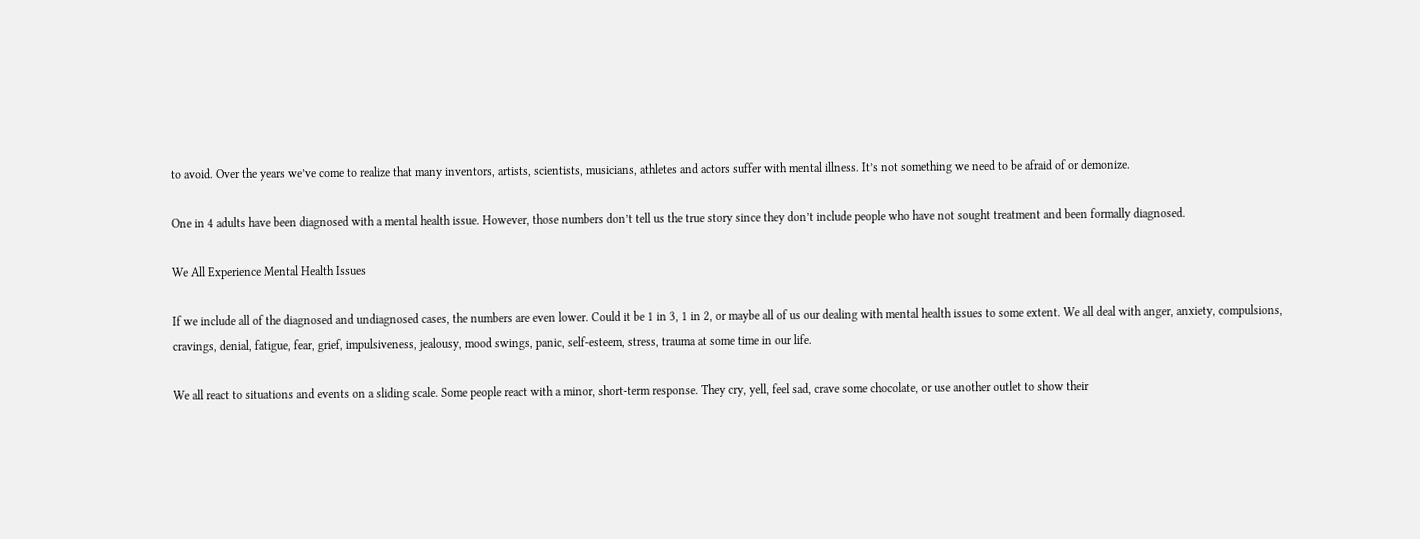to avoid. Over the years we’ve come to realize that many inventors, artists, scientists, musicians, athletes and actors suffer with mental illness. It’s not something we need to be afraid of or demonize.

One in 4 adults have been diagnosed with a mental health issue. However, those numbers don’t tell us the true story since they don’t include people who have not sought treatment and been formally diagnosed.

We All Experience Mental Health Issues

If we include all of the diagnosed and undiagnosed cases, the numbers are even lower. Could it be 1 in 3, 1 in 2, or maybe all of us our dealing with mental health issues to some extent. We all deal with anger, anxiety, compulsions, cravings, denial, fatigue, fear, grief, impulsiveness, jealousy, mood swings, panic, self-esteem, stress, trauma at some time in our life.

We all react to situations and events on a sliding scale. Some people react with a minor, short-term response. They cry, yell, feel sad, crave some chocolate, or use another outlet to show their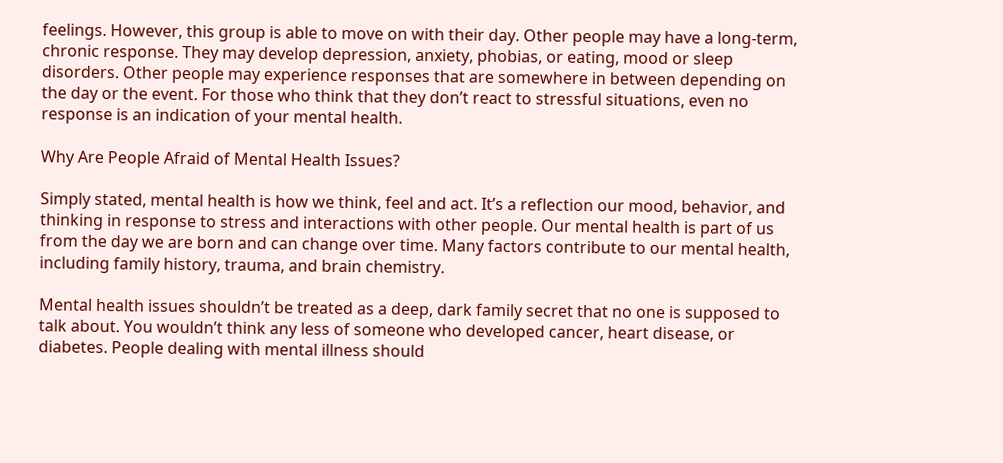feelings. However, this group is able to move on with their day. Other people may have a long-term, chronic response. They may develop depression, anxiety, phobias, or eating, mood or sleep disorders. Other people may experience responses that are somewhere in between depending on the day or the event. For those who think that they don’t react to stressful situations, even no response is an indication of your mental health.

Why Are People Afraid of Mental Health Issues?

Simply stated, mental health is how we think, feel and act. It’s a reflection our mood, behavior, and thinking in response to stress and interactions with other people. Our mental health is part of us from the day we are born and can change over time. Many factors contribute to our mental health, including family history, trauma, and brain chemistry.

Mental health issues shouldn’t be treated as a deep, dark family secret that no one is supposed to talk about. You wouldn’t think any less of someone who developed cancer, heart disease, or diabetes. People dealing with mental illness should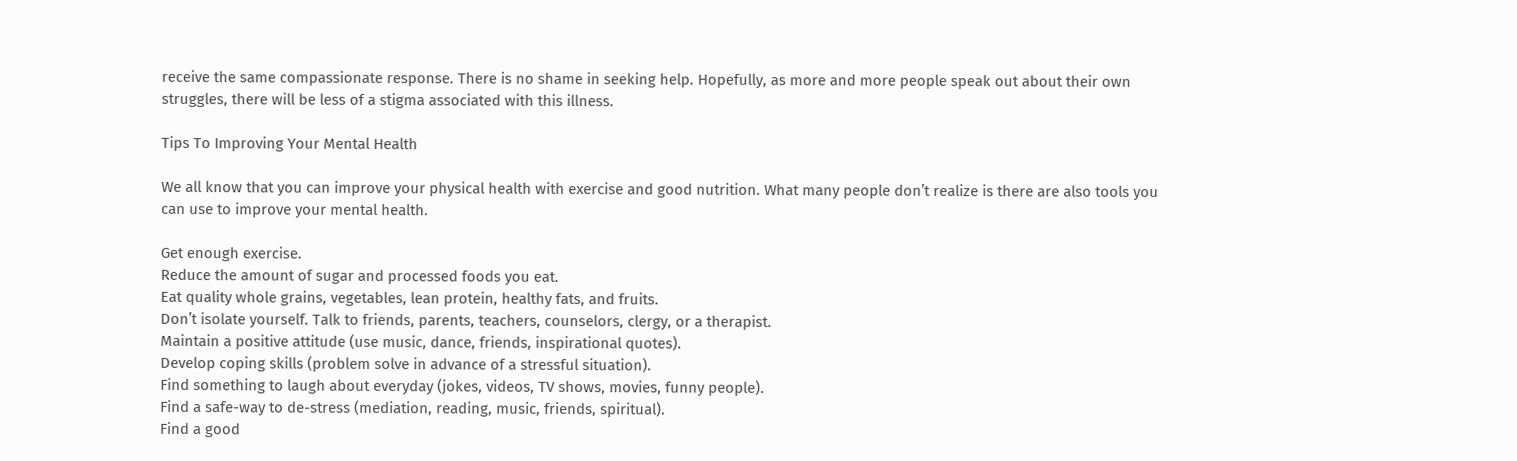receive the same compassionate response. There is no shame in seeking help. Hopefully, as more and more people speak out about their own struggles, there will be less of a stigma associated with this illness.

Tips To Improving Your Mental Health

We all know that you can improve your physical health with exercise and good nutrition. What many people don’t realize is there are also tools you can use to improve your mental health.

Get enough exercise.
Reduce the amount of sugar and processed foods you eat.
Eat quality whole grains, vegetables, lean protein, healthy fats, and fruits.
Don’t isolate yourself. Talk to friends, parents, teachers, counselors, clergy, or a therapist.
Maintain a positive attitude (use music, dance, friends, inspirational quotes).
Develop coping skills (problem solve in advance of a stressful situation).
Find something to laugh about everyday (jokes, videos, TV shows, movies, funny people).
Find a safe-way to de-stress (mediation, reading, music, friends, spiritual).
Find a good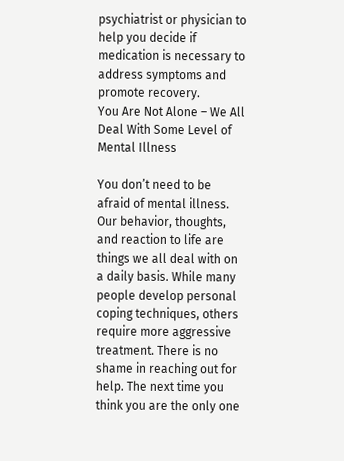psychiatrist or physician to help you decide if medication is necessary to address symptoms and promote recovery.
You Are Not Alone – We All Deal With Some Level of Mental Illness

You don’t need to be afraid of mental illness. Our behavior, thoughts, and reaction to life are things we all deal with on a daily basis. While many people develop personal coping techniques, others require more aggressive treatment. There is no shame in reaching out for help. The next time you think you are the only one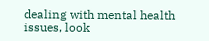dealing with mental health issues, look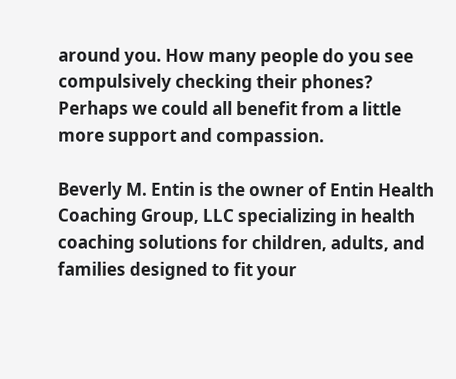around you. How many people do you see compulsively checking their phones? Perhaps we could all benefit from a little more support and compassion.

Beverly M. Entin is the owner of Entin Health Coaching Group, LLC specializing in health coaching solutions for children, adults, and families designed to fit your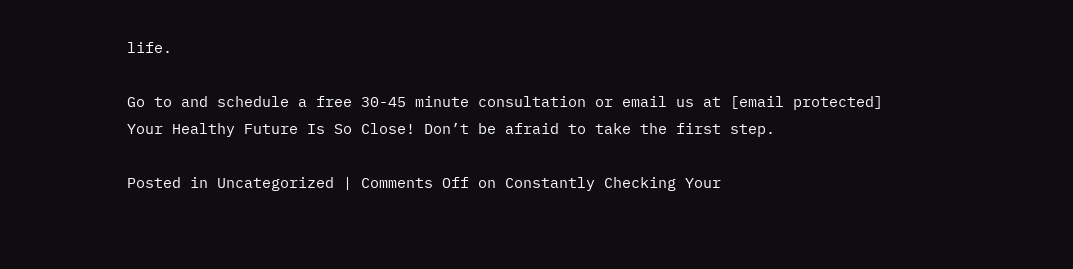life.

Go to and schedule a free 30-45 minute consultation or email us at [email protected] Your Healthy Future Is So Close! Don’t be afraid to take the first step.

Posted in Uncategorized | Comments Off on Constantly Checking Your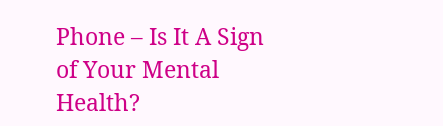Phone – Is It A Sign of Your Mental Health?